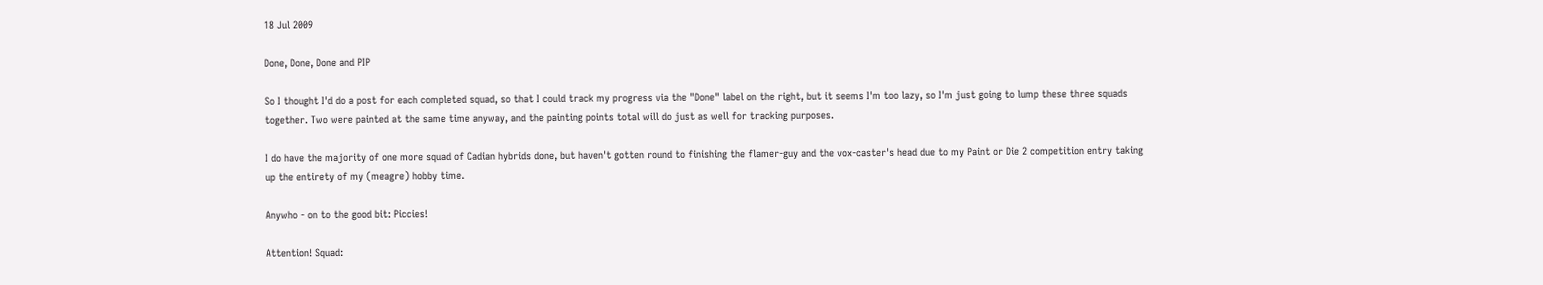18 Jul 2009

Done, Done, Done and PIP

So I thought I'd do a post for each completed squad, so that I could track my progress via the "Done" label on the right, but it seems I'm too lazy, so I'm just going to lump these three squads together. Two were painted at the same time anyway, and the painting points total will do just as well for tracking purposes.

I do have the majority of one more squad of Cadian hybrids done, but haven't gotten round to finishing the flamer-guy and the vox-caster's head due to my Paint or Die 2 competition entry taking up the entirety of my (meagre) hobby time.

Anywho - on to the good bit: Piccies!

Attention! Squad: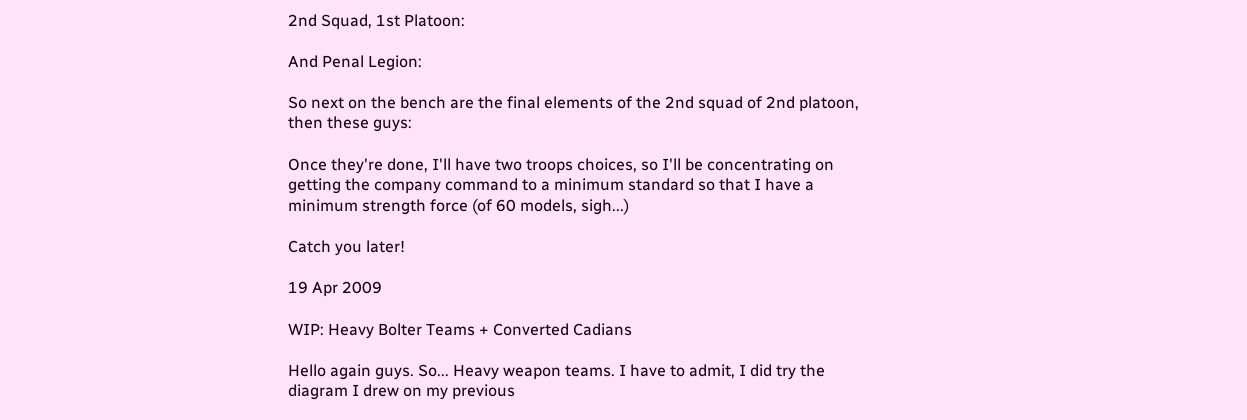2nd Squad, 1st Platoon:

And Penal Legion:

So next on the bench are the final elements of the 2nd squad of 2nd platoon, then these guys:

Once they're done, I'll have two troops choices, so I'll be concentrating on getting the company command to a minimum standard so that I have a minimum strength force (of 60 models, sigh...)

Catch you later!

19 Apr 2009

WIP: Heavy Bolter Teams + Converted Cadians

Hello again guys. So... Heavy weapon teams. I have to admit, I did try the diagram I drew on my previous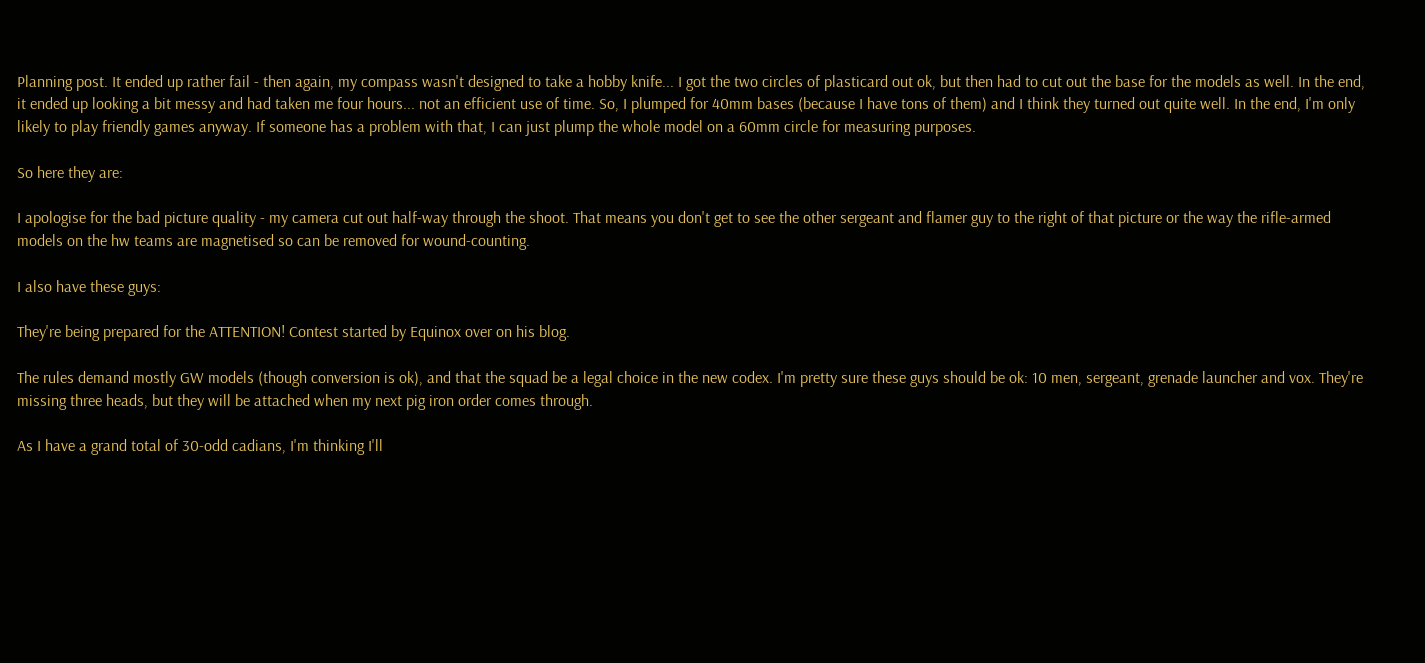Planning post. It ended up rather fail - then again, my compass wasn't designed to take a hobby knife... I got the two circles of plasticard out ok, but then had to cut out the base for the models as well. In the end, it ended up looking a bit messy and had taken me four hours... not an efficient use of time. So, I plumped for 40mm bases (because I have tons of them) and I think they turned out quite well. In the end, I'm only likely to play friendly games anyway. If someone has a problem with that, I can just plump the whole model on a 60mm circle for measuring purposes.

So here they are:

I apologise for the bad picture quality - my camera cut out half-way through the shoot. That means you don't get to see the other sergeant and flamer guy to the right of that picture or the way the rifle-armed models on the hw teams are magnetised so can be removed for wound-counting.

I also have these guys:

They're being prepared for the ATTENTION! Contest started by Equinox over on his blog.

The rules demand mostly GW models (though conversion is ok), and that the squad be a legal choice in the new codex. I'm pretty sure these guys should be ok: 10 men, sergeant, grenade launcher and vox. They're missing three heads, but they will be attached when my next pig iron order comes through.

As I have a grand total of 30-odd cadians, I'm thinking I'll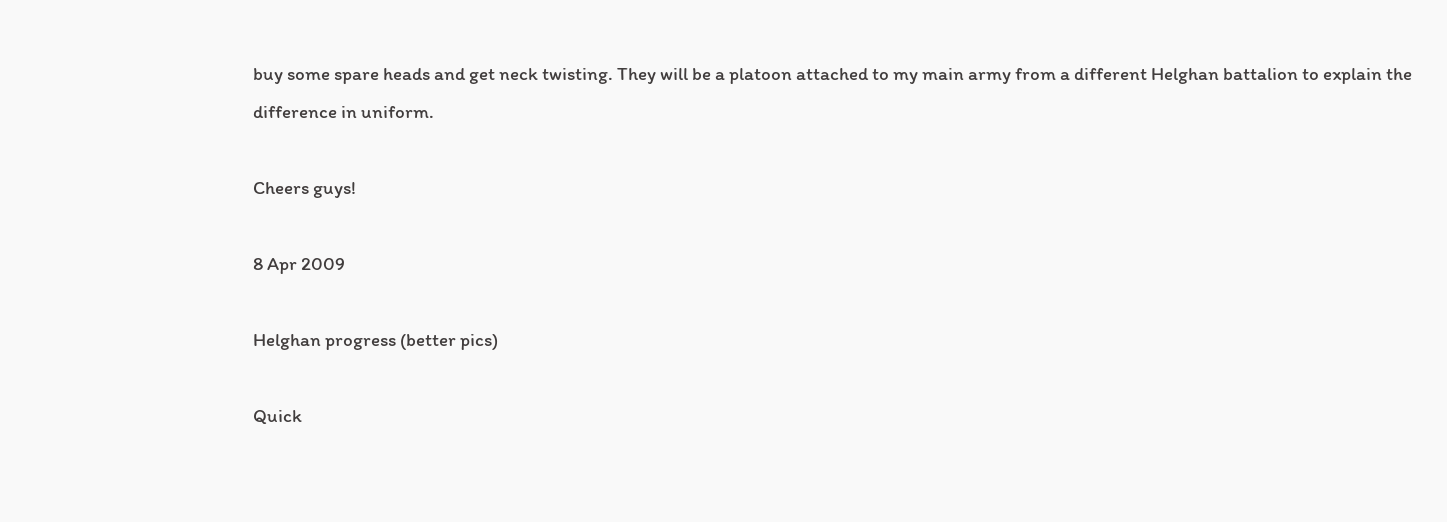buy some spare heads and get neck twisting. They will be a platoon attached to my main army from a different Helghan battalion to explain the difference in uniform.

Cheers guys!

8 Apr 2009

Helghan progress (better pics)

Quick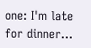one: I'm late for dinner...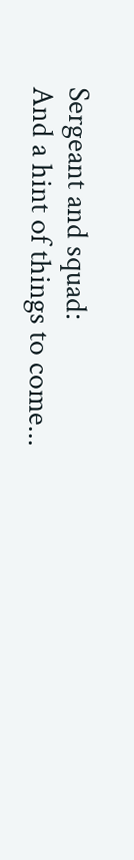Sergeant and squad:
And a hint of things to come...